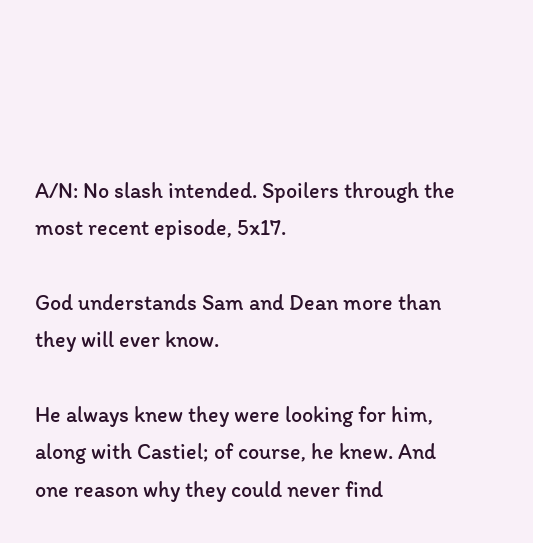A/N: No slash intended. Spoilers through the most recent episode, 5x17.

God understands Sam and Dean more than they will ever know.

He always knew they were looking for him, along with Castiel; of course, he knew. And one reason why they could never find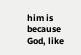him is because God, like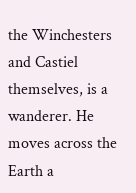the Winchesters and Castiel themselves, is a wanderer. He moves across the Earth a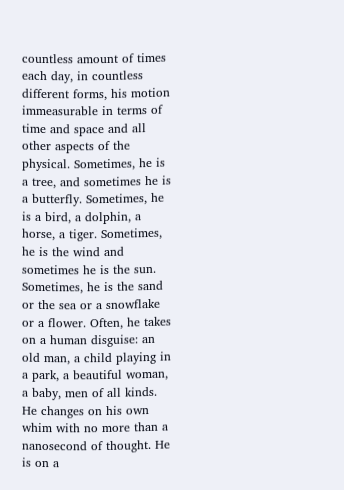countless amount of times each day, in countless different forms, his motion immeasurable in terms of time and space and all other aspects of the physical. Sometimes, he is a tree, and sometimes he is a butterfly. Sometimes, he is a bird, a dolphin, a horse, a tiger. Sometimes, he is the wind and sometimes he is the sun. Sometimes, he is the sand or the sea or a snowflake or a flower. Often, he takes on a human disguise: an old man, a child playing in a park, a beautiful woman, a baby, men of all kinds. He changes on his own whim with no more than a nanosecond of thought. He is on a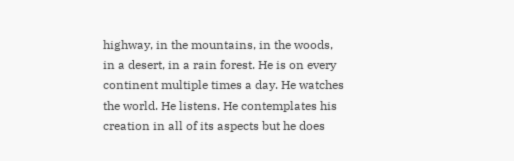highway, in the mountains, in the woods, in a desert, in a rain forest. He is on every continent multiple times a day. He watches the world. He listens. He contemplates his creation in all of its aspects but he does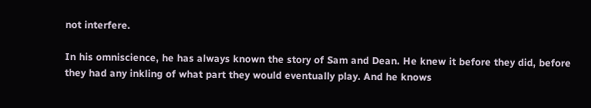not interfere.

In his omniscience, he has always known the story of Sam and Dean. He knew it before they did, before they had any inkling of what part they would eventually play. And he knows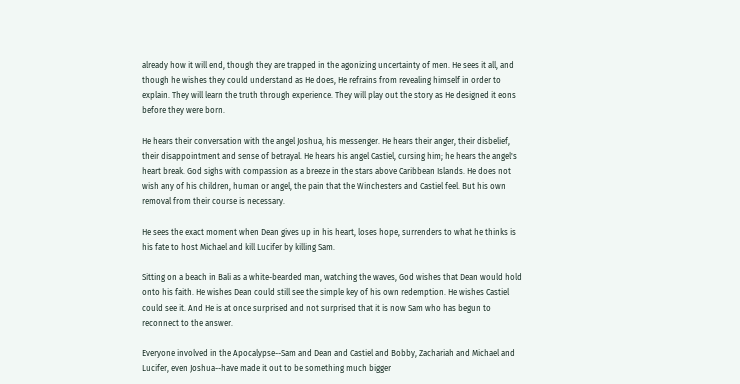already how it will end, though they are trapped in the agonizing uncertainty of men. He sees it all, and though he wishes they could understand as He does, He refrains from revealing himself in order to explain. They will learn the truth through experience. They will play out the story as He designed it eons before they were born.

He hears their conversation with the angel Joshua, his messenger. He hears their anger, their disbelief, their disappointment and sense of betrayal. He hears his angel Castiel, cursing him; he hears the angel's heart break. God sighs with compassion as a breeze in the stars above Caribbean Islands. He does not wish any of his children, human or angel, the pain that the Winchesters and Castiel feel. But his own removal from their course is necessary.

He sees the exact moment when Dean gives up in his heart, loses hope, surrenders to what he thinks is his fate to host Michael and kill Lucifer by killing Sam.

Sitting on a beach in Bali as a white-bearded man, watching the waves, God wishes that Dean would hold onto his faith. He wishes Dean could still see the simple key of his own redemption. He wishes Castiel could see it. And He is at once surprised and not surprised that it is now Sam who has begun to reconnect to the answer.

Everyone involved in the Apocalypse--Sam and Dean and Castiel and Bobby, Zachariah and Michael and Lucifer, even Joshua--have made it out to be something much bigger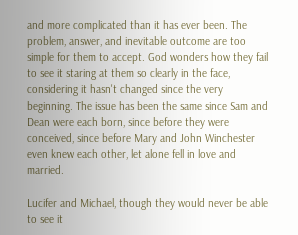and more complicated than it has ever been. The problem, answer, and inevitable outcome are too simple for them to accept. God wonders how they fail to see it staring at them so clearly in the face, considering it hasn't changed since the very beginning. The issue has been the same since Sam and Dean were each born, since before they were conceived, since before Mary and John Winchester even knew each other, let alone fell in love and married.

Lucifer and Michael, though they would never be able to see it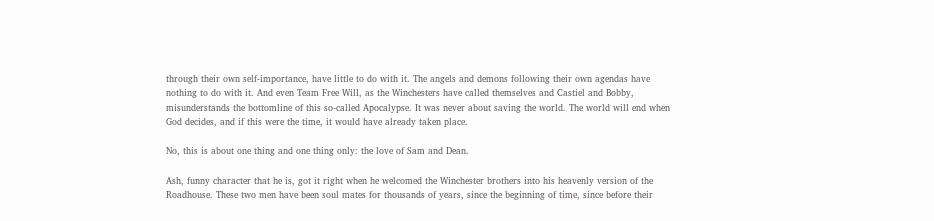through their own self-importance, have little to do with it. The angels and demons following their own agendas have nothing to do with it. And even Team Free Will, as the Winchesters have called themselves and Castiel and Bobby, misunderstands the bottomline of this so-called Apocalypse. It was never about saving the world. The world will end when God decides, and if this were the time, it would have already taken place.

No, this is about one thing and one thing only: the love of Sam and Dean.

Ash, funny character that he is, got it right when he welcomed the Winchester brothers into his heavenly version of the Roadhouse. These two men have been soul mates for thousands of years, since the beginning of time, since before their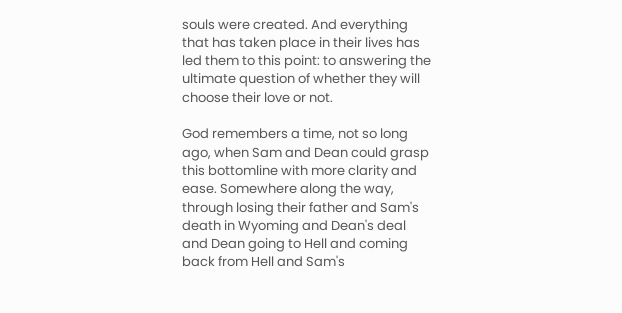souls were created. And everything that has taken place in their lives has led them to this point: to answering the ultimate question of whether they will choose their love or not.

God remembers a time, not so long ago, when Sam and Dean could grasp this bottomline with more clarity and ease. Somewhere along the way, through losing their father and Sam's death in Wyoming and Dean's deal and Dean going to Hell and coming back from Hell and Sam's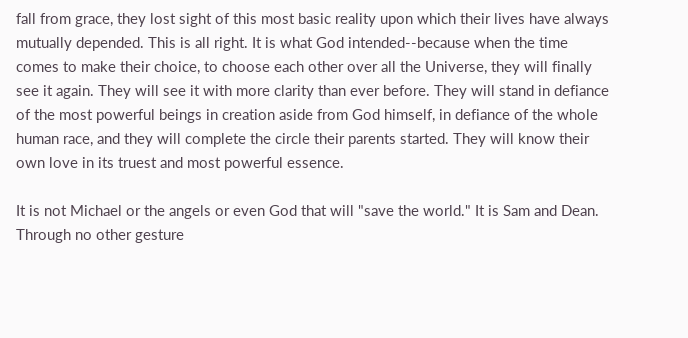fall from grace, they lost sight of this most basic reality upon which their lives have always mutually depended. This is all right. It is what God intended--because when the time comes to make their choice, to choose each other over all the Universe, they will finally see it again. They will see it with more clarity than ever before. They will stand in defiance of the most powerful beings in creation aside from God himself, in defiance of the whole human race, and they will complete the circle their parents started. They will know their own love in its truest and most powerful essence.

It is not Michael or the angels or even God that will "save the world." It is Sam and Dean. Through no other gesture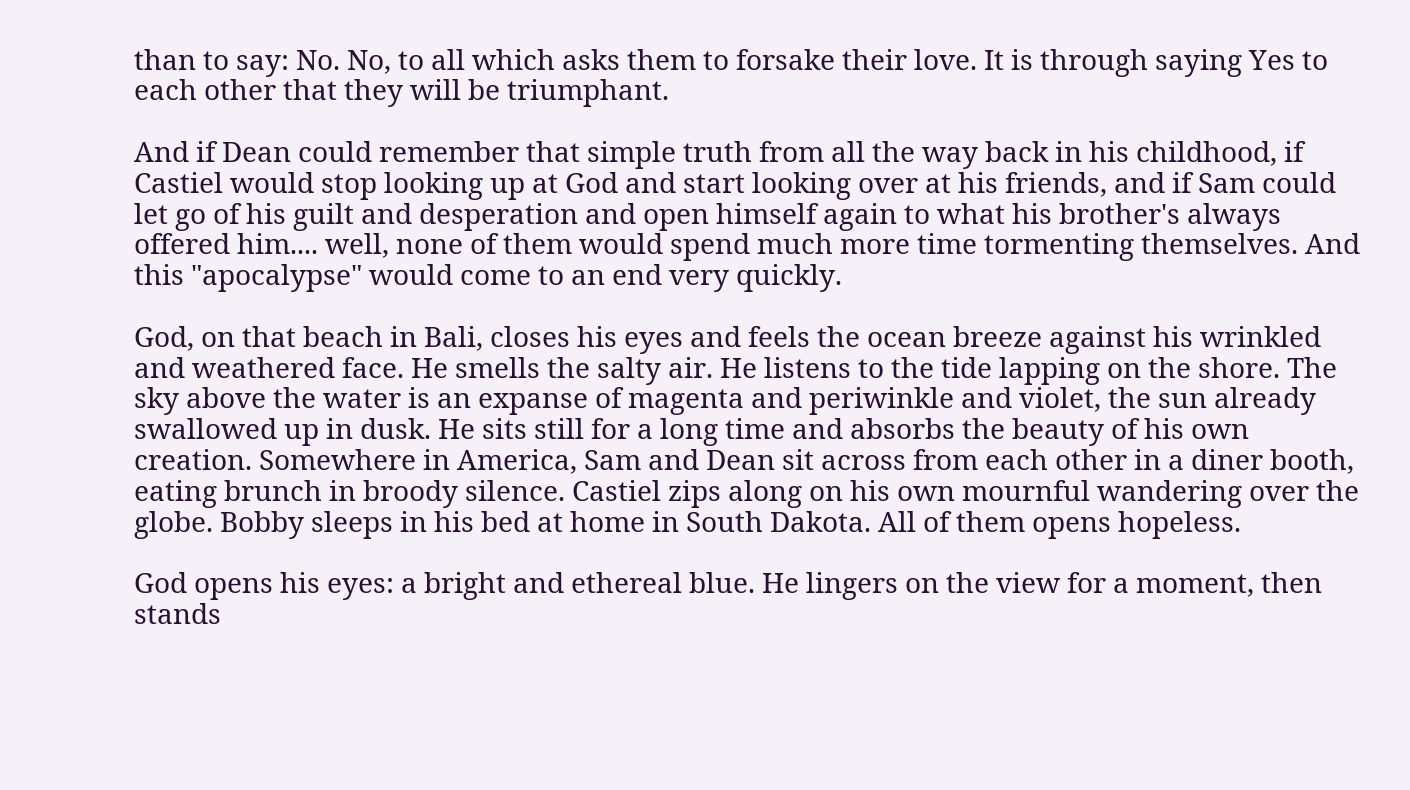than to say: No. No, to all which asks them to forsake their love. It is through saying Yes to each other that they will be triumphant.

And if Dean could remember that simple truth from all the way back in his childhood, if Castiel would stop looking up at God and start looking over at his friends, and if Sam could let go of his guilt and desperation and open himself again to what his brother's always offered him.... well, none of them would spend much more time tormenting themselves. And this "apocalypse" would come to an end very quickly.

God, on that beach in Bali, closes his eyes and feels the ocean breeze against his wrinkled and weathered face. He smells the salty air. He listens to the tide lapping on the shore. The sky above the water is an expanse of magenta and periwinkle and violet, the sun already swallowed up in dusk. He sits still for a long time and absorbs the beauty of his own creation. Somewhere in America, Sam and Dean sit across from each other in a diner booth, eating brunch in broody silence. Castiel zips along on his own mournful wandering over the globe. Bobby sleeps in his bed at home in South Dakota. All of them opens hopeless.

God opens his eyes: a bright and ethereal blue. He lingers on the view for a moment, then stands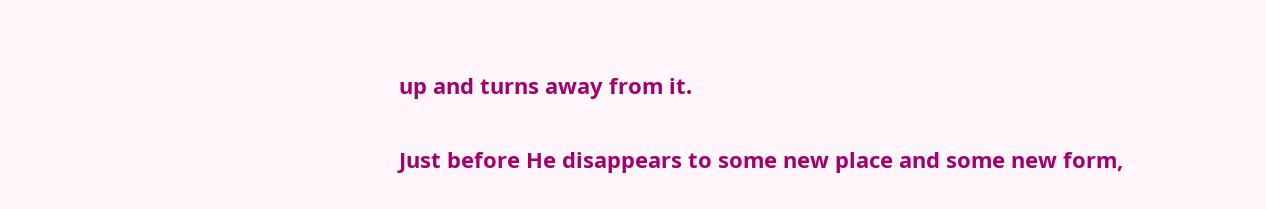up and turns away from it.

Just before He disappears to some new place and some new form,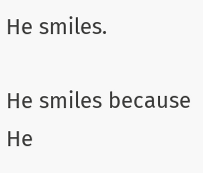He smiles.

He smiles because He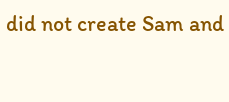did not create Sam and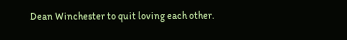Dean Winchester to quit loving each other.